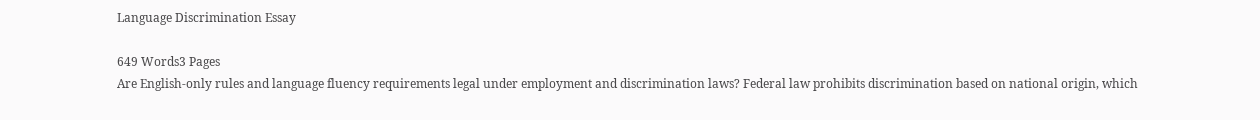Language Discrimination Essay

649 Words3 Pages
Are English-only rules and language fluency requirements legal under employment and discrimination laws? Federal law prohibits discrimination based on national origin, which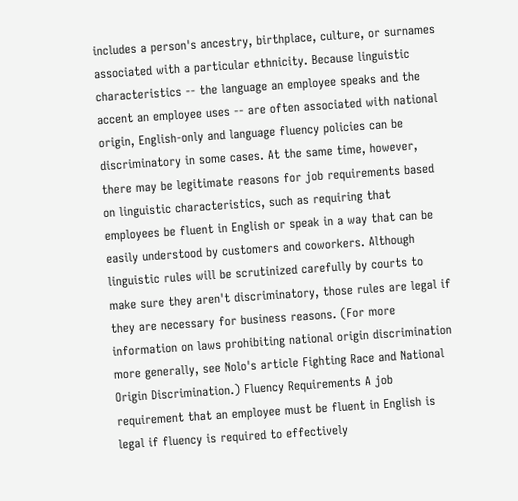includes a person's ancestry, birthplace, culture, or surnames associated with a particular ethnicity. Because linguistic characteristics -- the language an employee speaks and the accent an employee uses -- are often associated with national origin, English-only and language fluency policies can be discriminatory in some cases. At the same time, however, there may be legitimate reasons for job requirements based on linguistic characteristics, such as requiring that employees be fluent in English or speak in a way that can be easily understood by customers and coworkers. Although linguistic rules will be scrutinized carefully by courts to make sure they aren't discriminatory, those rules are legal if they are necessary for business reasons. (For more information on laws prohibiting national origin discrimination more generally, see Nolo's article Fighting Race and National Origin Discrimination.) Fluency Requirements A job requirement that an employee must be fluent in English is legal if fluency is required to effectively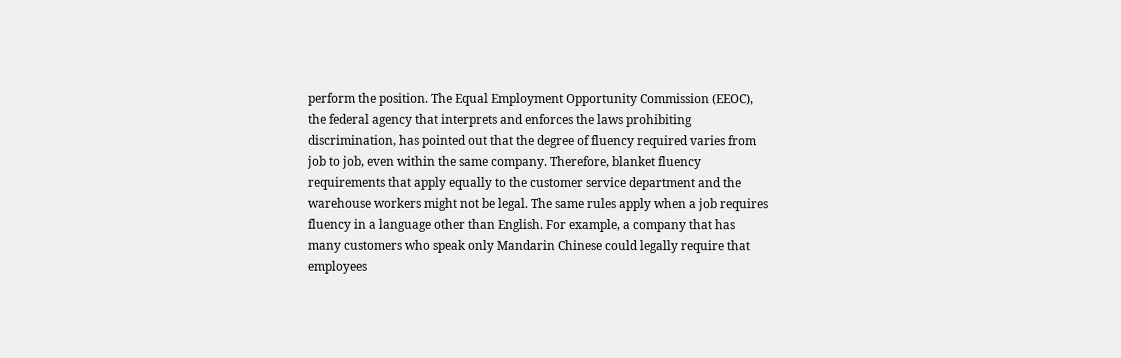perform the position. The Equal Employment Opportunity Commission (EEOC), the federal agency that interprets and enforces the laws prohibiting discrimination, has pointed out that the degree of fluency required varies from job to job, even within the same company. Therefore, blanket fluency requirements that apply equally to the customer service department and the warehouse workers might not be legal. The same rules apply when a job requires fluency in a language other than English. For example, a company that has many customers who speak only Mandarin Chinese could legally require that employees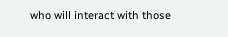who will interact with those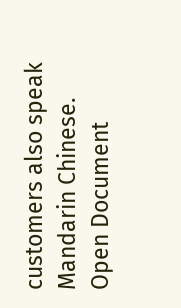customers also speak Mandarin Chinese.
Open Document